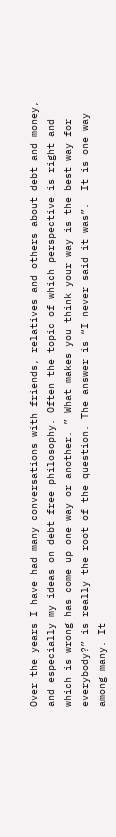Over the years I have had many conversations with friends, relatives and others about debt and money, and especially my ideas on debt free philosophy. Often the topic of which perspective is right and which is wrong has come up one way or another. ” What makes you think your way is the best way for everybody?” is really the root of the question. The answer is “I never said it was”.  It is one way among many. It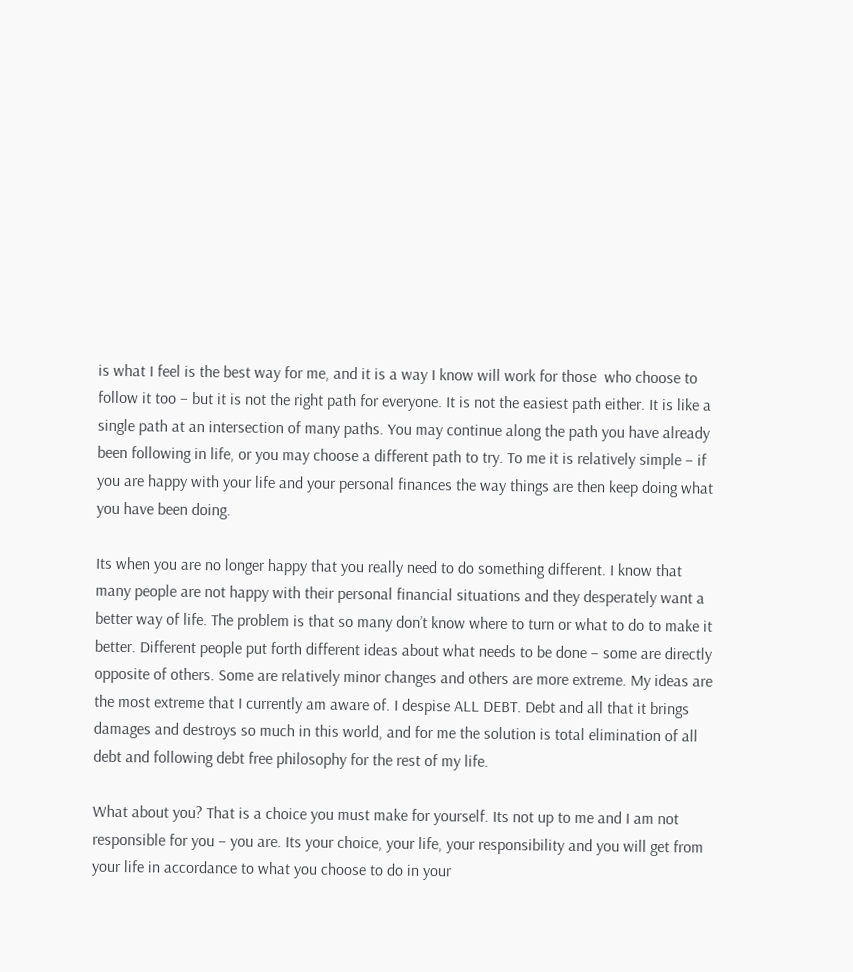is what I feel is the best way for me, and it is a way I know will work for those  who choose to follow it too – but it is not the right path for everyone. It is not the easiest path either. It is like a single path at an intersection of many paths. You may continue along the path you have already been following in life, or you may choose a different path to try. To me it is relatively simple – if you are happy with your life and your personal finances the way things are then keep doing what you have been doing.

Its when you are no longer happy that you really need to do something different. I know that many people are not happy with their personal financial situations and they desperately want a better way of life. The problem is that so many don’t know where to turn or what to do to make it better. Different people put forth different ideas about what needs to be done – some are directly opposite of others. Some are relatively minor changes and others are more extreme. My ideas are the most extreme that I currently am aware of. I despise ALL DEBT. Debt and all that it brings damages and destroys so much in this world, and for me the solution is total elimination of all debt and following debt free philosophy for the rest of my life.

What about you? That is a choice you must make for yourself. Its not up to me and I am not responsible for you – you are. Its your choice, your life, your responsibility and you will get from your life in accordance to what you choose to do in your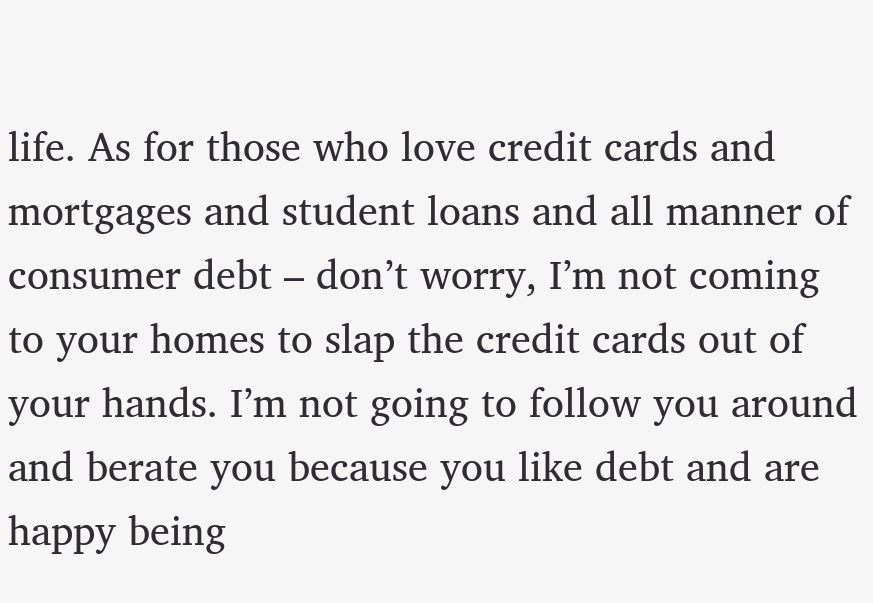life. As for those who love credit cards and mortgages and student loans and all manner of consumer debt – don’t worry, I’m not coming to your homes to slap the credit cards out of your hands. I’m not going to follow you around and berate you because you like debt and are happy being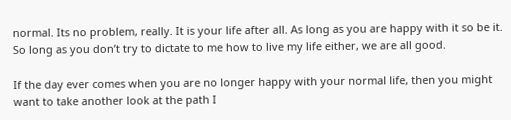normal. Its no problem, really. It is your life after all. As long as you are happy with it so be it. So long as you don’t try to dictate to me how to live my life either, we are all good.

If the day ever comes when you are no longer happy with your normal life, then you might want to take another look at the path I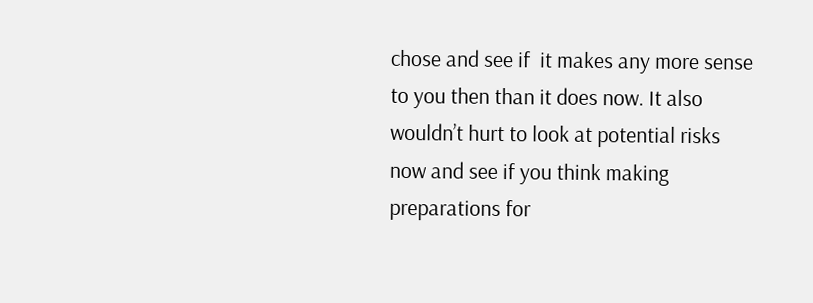chose and see if  it makes any more sense to you then than it does now. It also wouldn’t hurt to look at potential risks now and see if you think making preparations for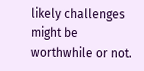likely challenges might be worthwhile or not.